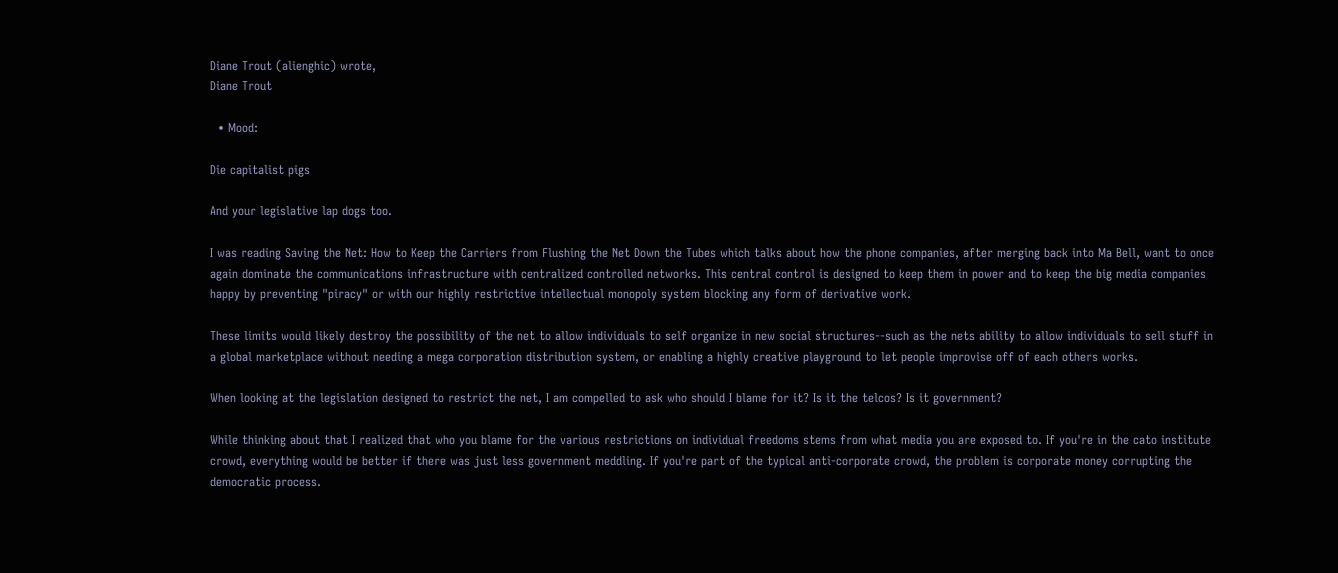Diane Trout (alienghic) wrote,
Diane Trout

  • Mood:

Die capitalist pigs

And your legislative lap dogs too.

I was reading Saving the Net: How to Keep the Carriers from Flushing the Net Down the Tubes which talks about how the phone companies, after merging back into Ma Bell, want to once again dominate the communications infrastructure with centralized controlled networks. This central control is designed to keep them in power and to keep the big media companies happy by preventing "piracy" or with our highly restrictive intellectual monopoly system blocking any form of derivative work.

These limits would likely destroy the possibility of the net to allow individuals to self organize in new social structures--such as the nets ability to allow individuals to sell stuff in a global marketplace without needing a mega corporation distribution system, or enabling a highly creative playground to let people improvise off of each others works.

When looking at the legislation designed to restrict the net, I am compelled to ask who should I blame for it? Is it the telcos? Is it government?

While thinking about that I realized that who you blame for the various restrictions on individual freedoms stems from what media you are exposed to. If you're in the cato institute crowd, everything would be better if there was just less government meddling. If you're part of the typical anti-corporate crowd, the problem is corporate money corrupting the democratic process.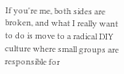If you're me, both sides are broken, and what I really want to do is move to a radical DIY culture where small groups are responsible for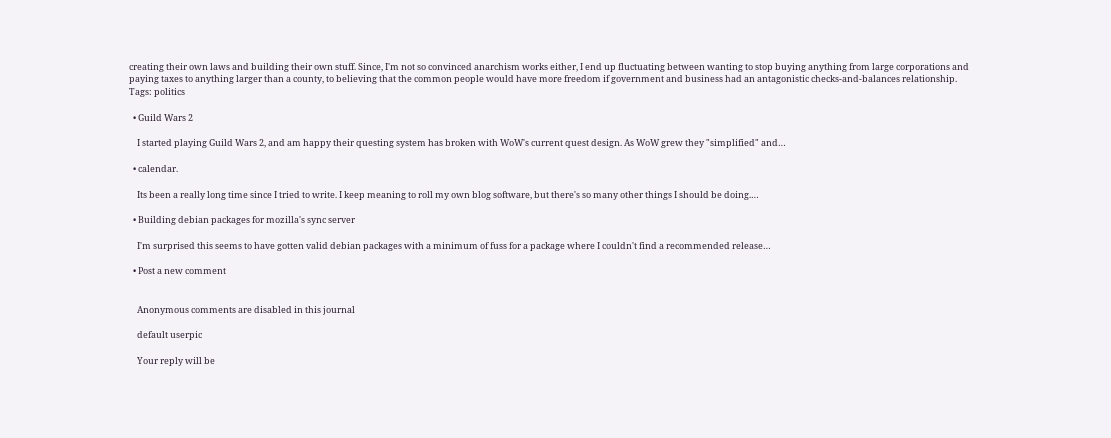creating their own laws and building their own stuff. Since, I'm not so convinced anarchism works either, I end up fluctuating between wanting to stop buying anything from large corporations and paying taxes to anything larger than a county, to believing that the common people would have more freedom if government and business had an antagonistic checks-and-balances relationship.
Tags: politics

  • Guild Wars 2

    I started playing Guild Wars 2, and am happy their questing system has broken with WoW's current quest design. As WoW grew they "simplified" and…

  • calendar.

    Its been a really long time since I tried to write. I keep meaning to roll my own blog software, but there's so many other things I should be doing.…

  • Building debian packages for mozilla's sync server

    I'm surprised this seems to have gotten valid debian packages with a minimum of fuss for a package where I couldn't find a recommended release…

  • Post a new comment


    Anonymous comments are disabled in this journal

    default userpic

    Your reply will be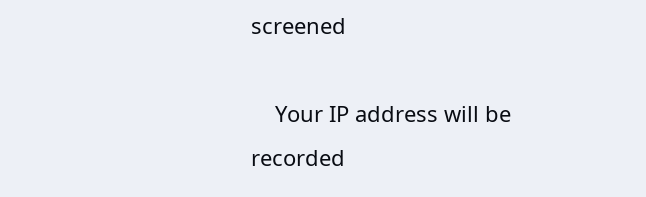screened

    Your IP address will be recorded